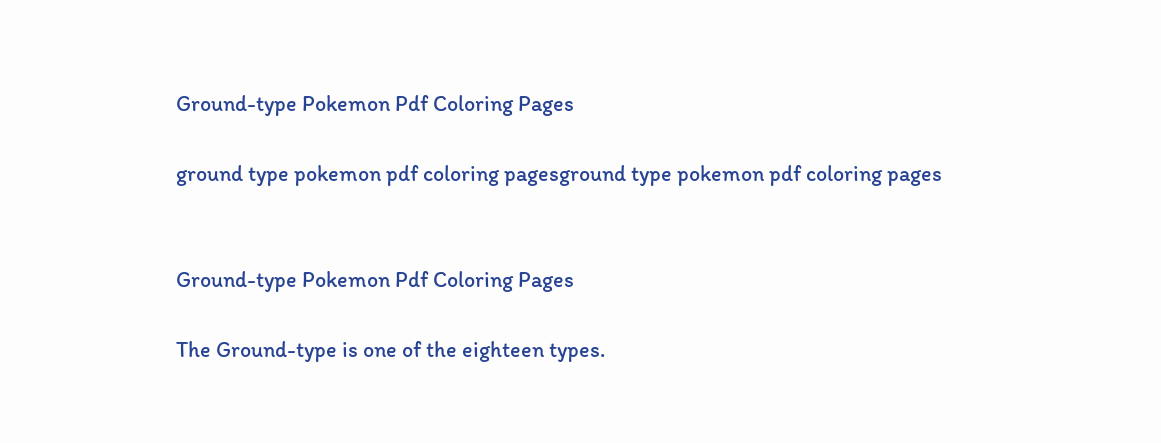Ground-type Pokemon Pdf Coloring Pages

ground type pokemon pdf coloring pagesground type pokemon pdf coloring pages


Ground-type Pokemon Pdf Coloring Pages

The Ground-type is one of the eighteen types.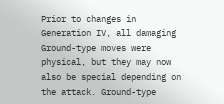Prior to changes in Generation IV, all damaging Ground-type moves were physical, but they may now also be special depending on the attack. Ground-type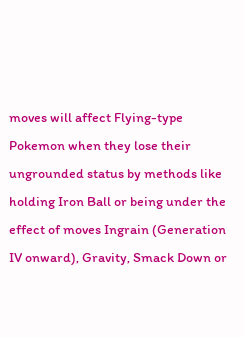moves will affect Flying-type Pokemon when they lose their ungrounded status by methods like holding Iron Ball or being under the effect of moves Ingrain (Generation IV onward), Gravity, Smack Down or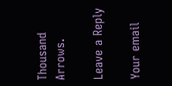Thousand Arrows.

Leave a Reply

Your email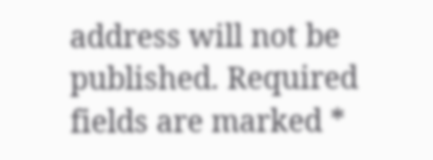address will not be published. Required fields are marked *